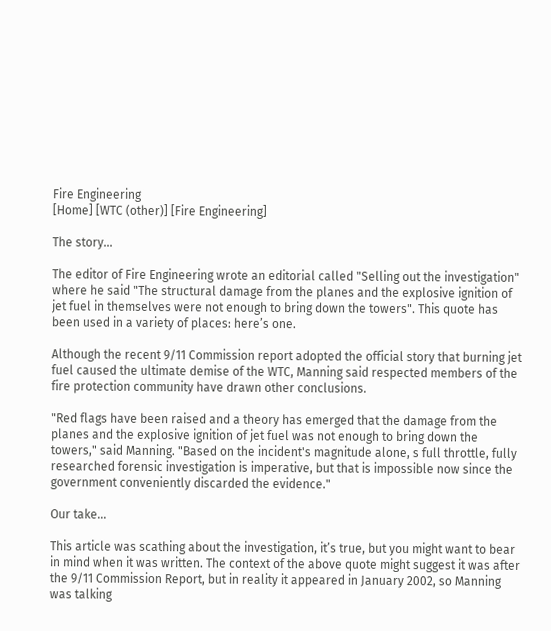Fire Engineering
[Home] [WTC (other)] [Fire Engineering]

The story...

The editor of Fire Engineering wrote an editorial called "Selling out the investigation" where he said "The structural damage from the planes and the explosive ignition of jet fuel in themselves were not enough to bring down the towers". This quote has been used in a variety of places: here’s one.

Although the recent 9/11 Commission report adopted the official story that burning jet fuel caused the ultimate demise of the WTC, Manning said respected members of the fire protection community have drawn other conclusions.

"Red flags have been raised and a theory has emerged that the damage from the planes and the explosive ignition of jet fuel was not enough to bring down the towers," said Manning. "Based on the incident's magnitude alone, s full throttle, fully researched forensic investigation is imperative, but that is impossible now since the government conveniently discarded the evidence."

Our take...

This article was scathing about the investigation, it’s true, but you might want to bear in mind when it was written. The context of the above quote might suggest it was after the 9/11 Commission Report, but in reality it appeared in January 2002, so Manning was talking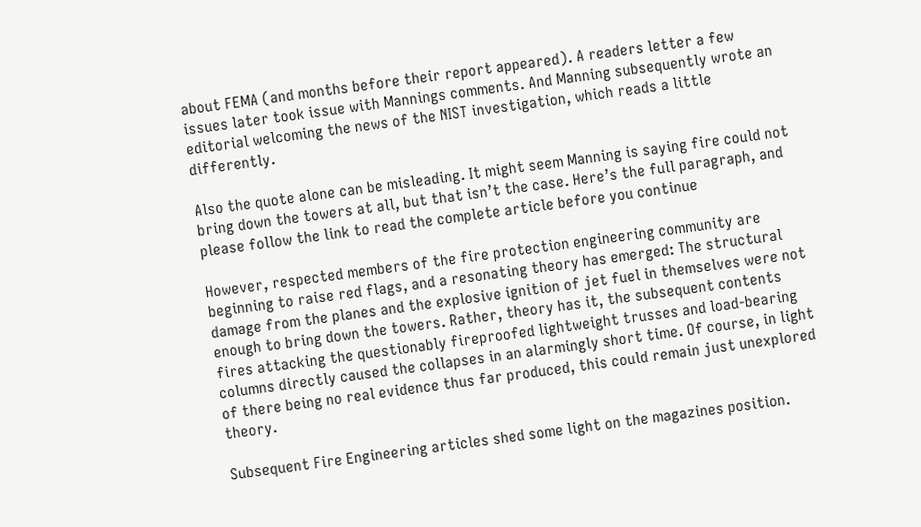about FEMA (and months before their report appeared). A readers letter a few issues later took issue with Mannings comments. And Manning subsequently wrote an editorial welcoming the news of the NIST investigation, which reads a little differently.

Also the quote alone can be misleading. It might seem Manning is saying fire could not bring down the towers at all, but that isn’t the case. Here’s the full paragraph, and please follow the link to read the complete article before you continue

However, respected members of the fire protection engineering community are beginning to raise red flags, and a resonating theory has emerged: The structural damage from the planes and the explosive ignition of jet fuel in themselves were not enough to bring down the towers. Rather, theory has it, the subsequent contents fires attacking the questionably fireproofed lightweight trusses and load-bearing columns directly caused the collapses in an alarmingly short time. Of course, in light of there being no real evidence thus far produced, this could remain just unexplored theory.

Subsequent Fire Engineering articles shed some light on the magazines position.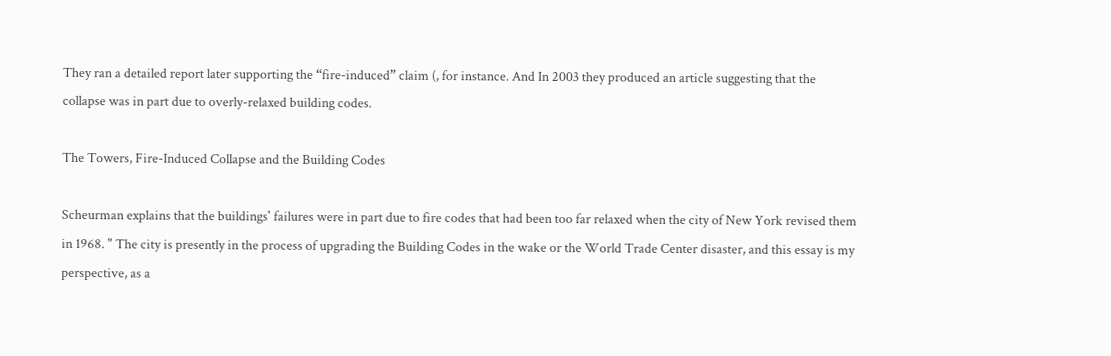They ran a detailed report later supporting the “fire-induced” claim (, for instance. And In 2003 they produced an article suggesting that the collapse was in part due to overly-relaxed building codes.

The Towers, Fire-Induced Collapse and the Building Codes

Scheurman explains that the buildings' failures were in part due to fire codes that had been too far relaxed when the city of New York revised them in 1968. " The city is presently in the process of upgrading the Building Codes in the wake or the World Trade Center disaster, and this essay is my perspective, as a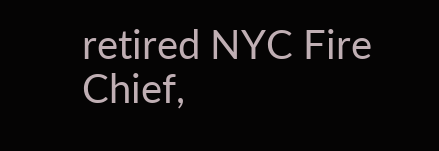retired NYC Fire Chief,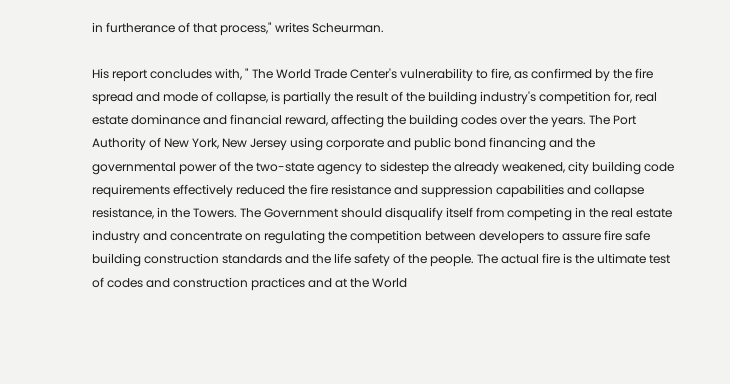in furtherance of that process," writes Scheurman.

His report concludes with, " The World Trade Center's vulnerability to fire, as confirmed by the fire spread and mode of collapse, is partially the result of the building industry's competition for, real estate dominance and financial reward, affecting the building codes over the years. The Port Authority of New York, New Jersey using corporate and public bond financing and the governmental power of the two-state agency to sidestep the already weakened, city building code requirements effectively reduced the fire resistance and suppression capabilities and collapse resistance, in the Towers. The Government should disqualify itself from competing in the real estate industry and concentrate on regulating the competition between developers to assure fire safe building construction standards and the life safety of the people. The actual fire is the ultimate test of codes and construction practices and at the World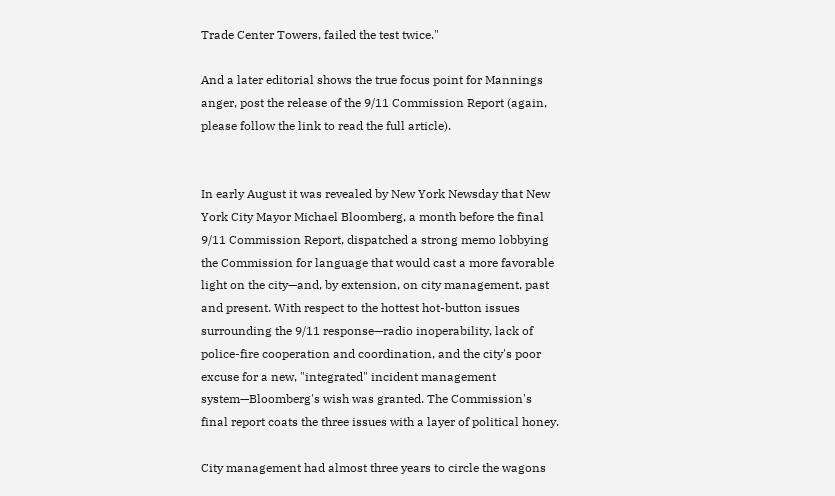Trade Center Towers, failed the test twice."

And a later editorial shows the true focus point for Mannings anger, post the release of the 9/11 Commission Report (again, please follow the link to read the full article).


In early August it was revealed by New York Newsday that New York City Mayor Michael Bloomberg, a month before the final 9/11 Commission Report, dispatched a strong memo lobbying the Commission for language that would cast a more favorable light on the city—and, by extension, on city management, past and present. With respect to the hottest hot-button issues surrounding the 9/11 response—radio inoperability, lack of police-fire cooperation and coordination, and the city's poor excuse for a new, "integrated" incident management system—Bloomberg's wish was granted. The Commission's final report coats the three issues with a layer of political honey.

City management had almost three years to circle the wagons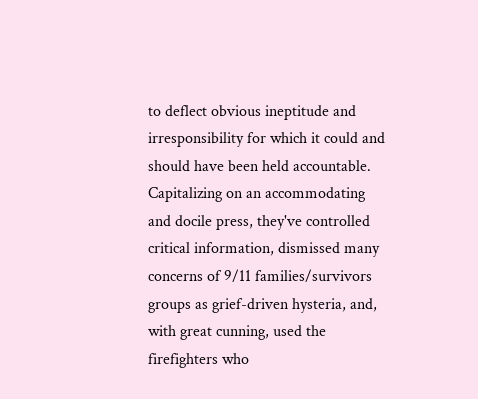to deflect obvious ineptitude and irresponsibility for which it could and should have been held accountable. Capitalizing on an accommodating and docile press, they've controlled critical information, dismissed many concerns of 9/11 families/survivors groups as grief-driven hysteria, and, with great cunning, used the firefighters who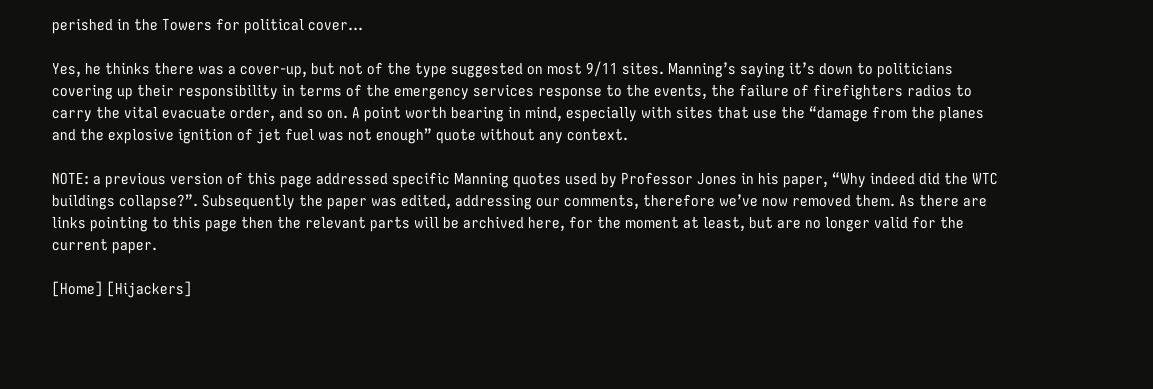perished in the Towers for political cover...

Yes, he thinks there was a cover-up, but not of the type suggested on most 9/11 sites. Manning’s saying it’s down to politicians covering up their responsibility in terms of the emergency services response to the events, the failure of firefighters radios to carry the vital evacuate order, and so on. A point worth bearing in mind, especially with sites that use the “damage from the planes and the explosive ignition of jet fuel was not enough” quote without any context.

NOTE: a previous version of this page addressed specific Manning quotes used by Professor Jones in his paper, “Why indeed did the WTC buildings collapse?”. Subsequently the paper was edited, addressing our comments, therefore we’ve now removed them. As there are links pointing to this page then the relevant parts will be archived here, for the moment at least, but are no longer valid for the current paper.

[Home] [Hijackers]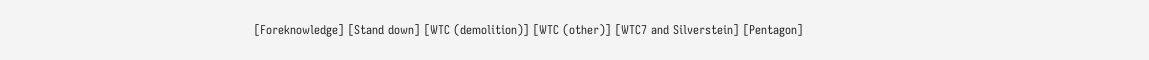[Foreknowledge] [Stand down] [WTC (demolition)] [WTC (other)] [WTC7 and Silverstein] [Pentagon]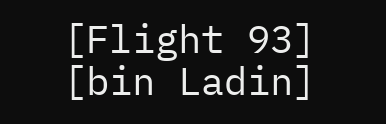[Flight 93] [bin Ladin]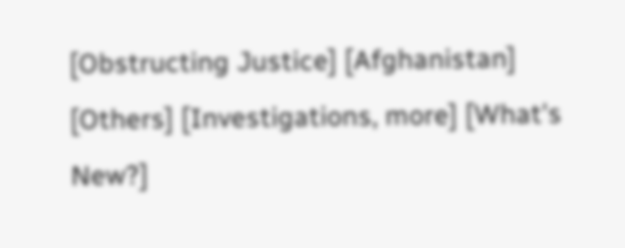[Obstructing Justice] [Afghanistan] [Others] [Investigations, more] [What's New?]